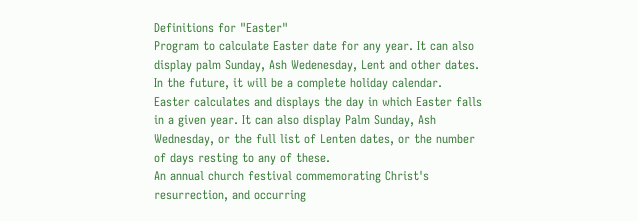Definitions for "Easter"
Program to calculate Easter date for any year. It can also display palm Sunday, Ash Wedenesday, Lent and other dates. In the future, it will be a complete holiday calendar.
Easter calculates and displays the day in which Easter falls in a given year. It can also display Palm Sunday, Ash Wednesday, or the full list of Lenten dates, or the number of days resting to any of these.
An annual church festival commemorating Christ's resurrection, and occurring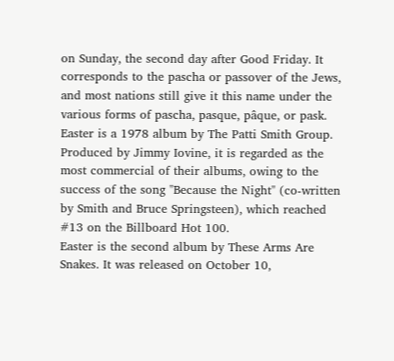on Sunday, the second day after Good Friday. It corresponds to the pascha or passover of the Jews, and most nations still give it this name under the various forms of pascha, pasque, pâque, or pask.
Easter is a 1978 album by The Patti Smith Group. Produced by Jimmy Iovine, it is regarded as the most commercial of their albums, owing to the success of the song "Because the Night" (co-written by Smith and Bruce Springsteen), which reached #13 on the Billboard Hot 100.
Easter is the second album by These Arms Are Snakes. It was released on October 10,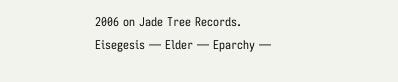2006 on Jade Tree Records.
Eisegesis — Elder — Eparchy —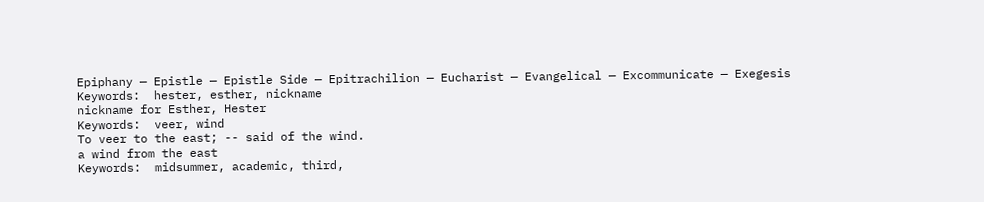Epiphany — Epistle — Epistle Side — Epitrachilion — Eucharist — Evangelical — Excommunicate — Exegesis
Keywords:  hester, esther, nickname
nickname for Esther, Hester
Keywords:  veer, wind
To veer to the east; -- said of the wind.
a wind from the east
Keywords:  midsummer, academic, third,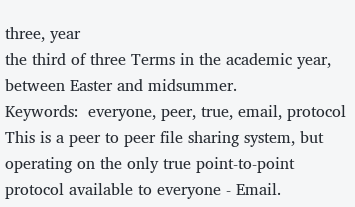three, year
the third of three Terms in the academic year, between Easter and midsummer.
Keywords:  everyone, peer, true, email, protocol
This is a peer to peer file sharing system, but operating on the only true point-to-point protocol available to everyone - Email.